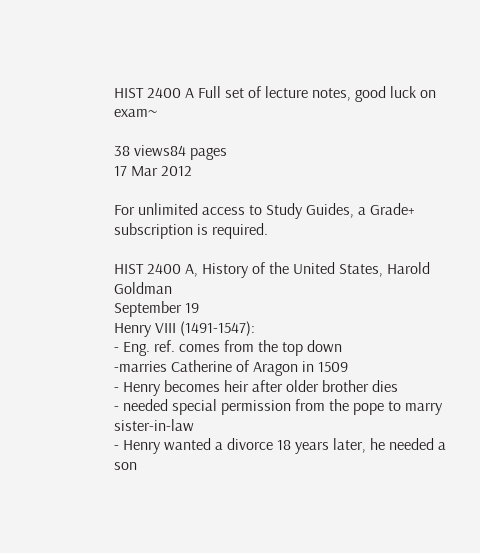HIST 2400 A Full set of lecture notes, good luck on exam~

38 views84 pages
17 Mar 2012

For unlimited access to Study Guides, a Grade+ subscription is required.

HIST 2400 A, History of the United States, Harold Goldman
September 19
Henry VIII (1491-1547):
- Eng. ref. comes from the top down
-marries Catherine of Aragon in 1509
- Henry becomes heir after older brother dies
- needed special permission from the pope to marry sister-in-law
- Henry wanted a divorce 18 years later, he needed a son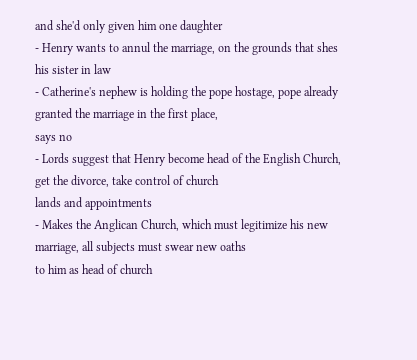and she'd only given him one daughter
- Henry wants to annul the marriage, on the grounds that shes his sister in law
- Catherine's nephew is holding the pope hostage, pope already granted the marriage in the first place,
says no
- Lords suggest that Henry become head of the English Church, get the divorce, take control of church
lands and appointments
- Makes the Anglican Church, which must legitimize his new marriage, all subjects must swear new oaths
to him as head of church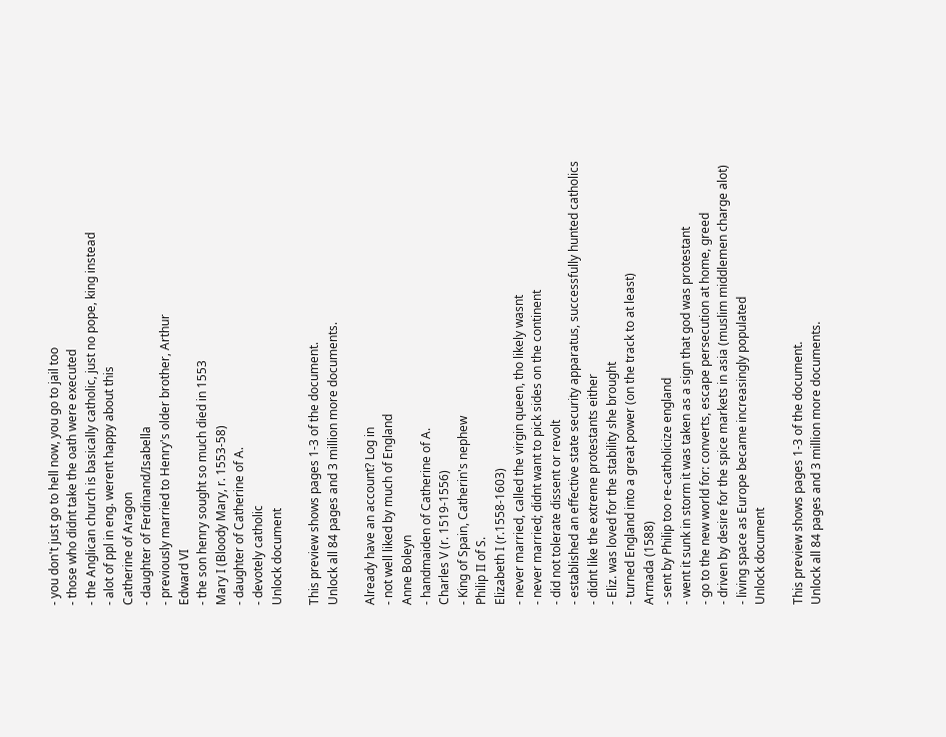- you don't just go to hell now, you go to jail too
- those who didnt take the oath were executed
- the Anglican church is basically catholic, just no pope, king instead
- alot of ppl in eng. werent happy about this
Catherine of Aragon
- daughter of Ferdinand/Isabella
- previously married to Henry's older brother, Arthur
Edward VI
- the son henry sought so much died in 1553
Mary I (Bloody Mary, r. 1553-58)
- daughter of Catherine of A.
- devotely catholic
Unlock document

This preview shows pages 1-3 of the document.
Unlock all 84 pages and 3 million more documents.

Already have an account? Log in
- not well liked by much of England
Anne Boleyn
- handmaiden of Catherine of A.
Charles V (r. 1519-1556)
- King of Spain, Catherin's nephew
Philip II of S.
Elizabeth I (r.1558-1603)
- never married, called the virgin queen, tho likely wasnt
- never married; didnt want to pick sides on the continent
- did not tolerate dissent or revolt
- established an effective state security apparatus, successfully hunted catholics
- didnt like the extreme protestants either
- Eliz. was loved for the stability she brought
- turned England into a great power (on the track to at least)
Armada (1588)
- sent by Philip too re-catholicize england
- went it sunk in storm it was taken as a sign that god was protestant
- go to the new world for: converts, escape persecution at home, greed
- driven by desire for the spice markets in asia (muslim middlemen charge alot)
- living space as Europe became increasingly populated
Unlock document

This preview shows pages 1-3 of the document.
Unlock all 84 pages and 3 million more documents.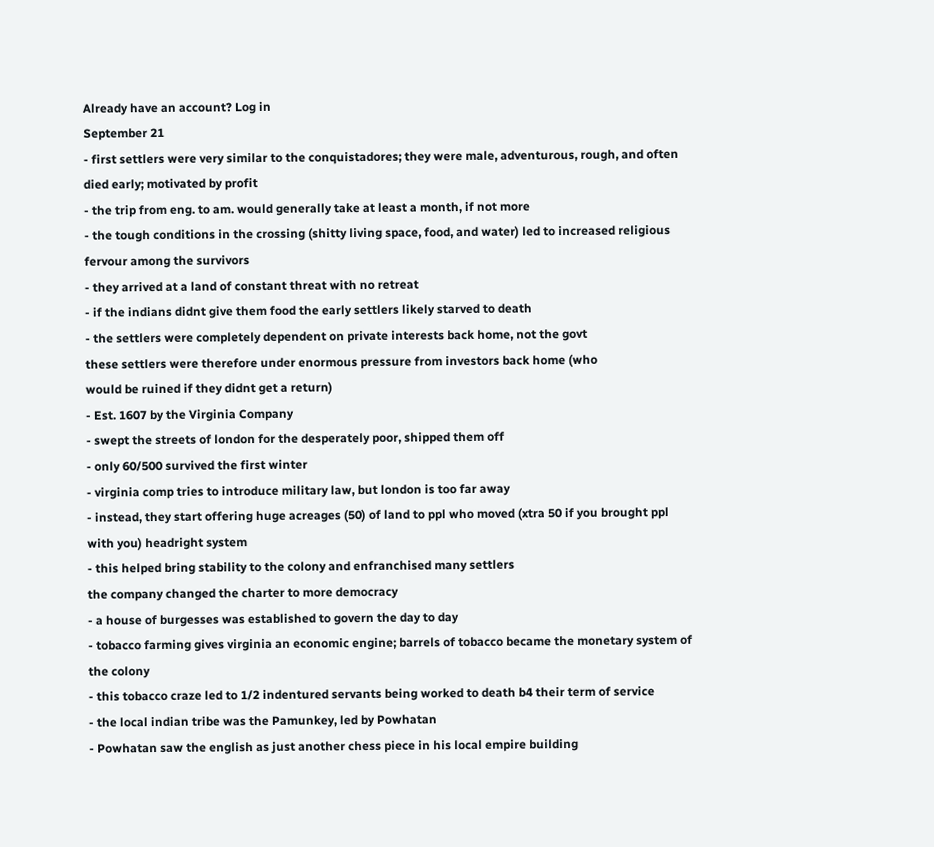Already have an account? Log in
September 21
- first settlers were very similar to the conquistadores; they were male, adventurous, rough, and often
died early; motivated by profit
- the trip from eng. to am. would generally take at least a month, if not more
- the tough conditions in the crossing (shitty living space, food, and water) led to increased religious
fervour among the survivors
- they arrived at a land of constant threat with no retreat
- if the indians didnt give them food the early settlers likely starved to death
- the settlers were completely dependent on private interests back home, not the govt
these settlers were therefore under enormous pressure from investors back home (who
would be ruined if they didnt get a return)
- Est. 1607 by the Virginia Company
- swept the streets of london for the desperately poor, shipped them off
- only 60/500 survived the first winter
- virginia comp tries to introduce military law, but london is too far away
- instead, they start offering huge acreages (50) of land to ppl who moved (xtra 50 if you brought ppl
with you) headright system
- this helped bring stability to the colony and enfranchised many settlers
the company changed the charter to more democracy
- a house of burgesses was established to govern the day to day
- tobacco farming gives virginia an economic engine; barrels of tobacco became the monetary system of
the colony
- this tobacco craze led to 1/2 indentured servants being worked to death b4 their term of service
- the local indian tribe was the Pamunkey, led by Powhatan
- Powhatan saw the english as just another chess piece in his local empire building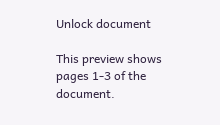Unlock document

This preview shows pages 1-3 of the document.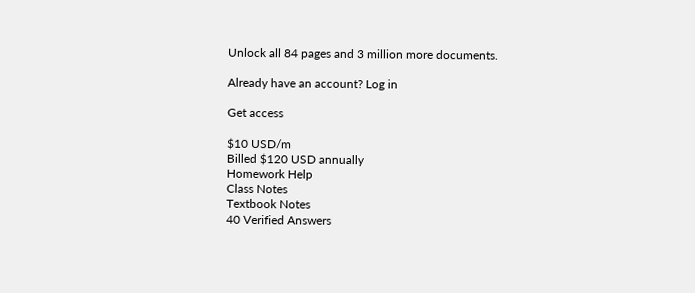Unlock all 84 pages and 3 million more documents.

Already have an account? Log in

Get access

$10 USD/m
Billed $120 USD annually
Homework Help
Class Notes
Textbook Notes
40 Verified Answers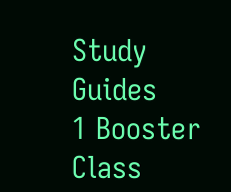Study Guides
1 Booster Class